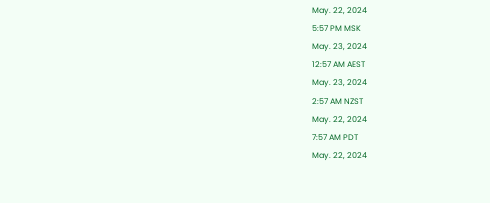May. 22, 2024
5:57 PM MSK
May. 23, 2024
12:57 AM AEST
May. 23, 2024
2:57 AM NZST
May. 22, 2024
7:57 AM PDT
May. 22, 2024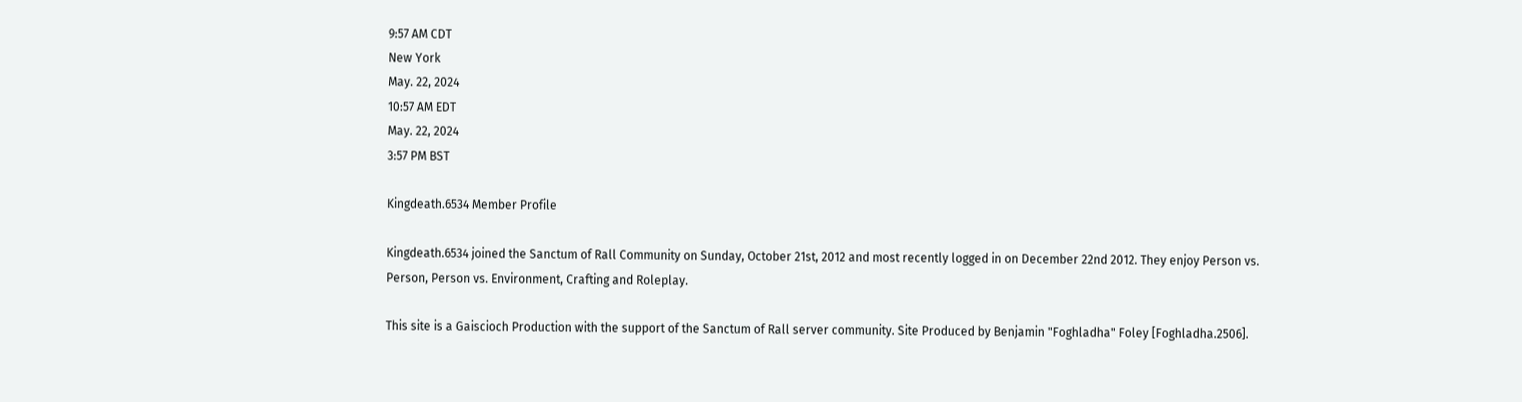9:57 AM CDT
New York
May. 22, 2024
10:57 AM EDT
May. 22, 2024
3:57 PM BST

Kingdeath.6534 Member Profile

Kingdeath.6534 joined the Sanctum of Rall Community on Sunday, October 21st, 2012 and most recently logged in on December 22nd 2012. They enjoy Person vs. Person, Person vs. Environment, Crafting and Roleplay.

This site is a Gaiscioch Production with the support of the Sanctum of Rall server community. Site Produced by Benjamin "Foghladha" Foley [Foghladha.2506].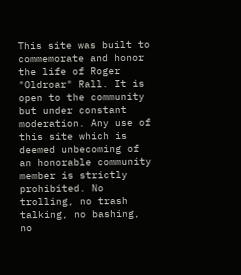This site was built to commemorate and honor the life of Roger "Oldroar" Rall. It is open to the community but under constant moderation. Any use of this site which is deemed unbecoming of an honorable community member is strictly prohibited. No trolling, no trash talking, no bashing, no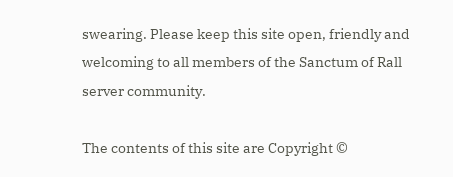swearing. Please keep this site open, friendly and welcoming to all members of the Sanctum of Rall server community.

The contents of this site are Copyright ©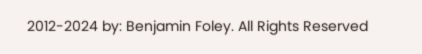2012-2024 by: Benjamin Foley. All Rights Reserved